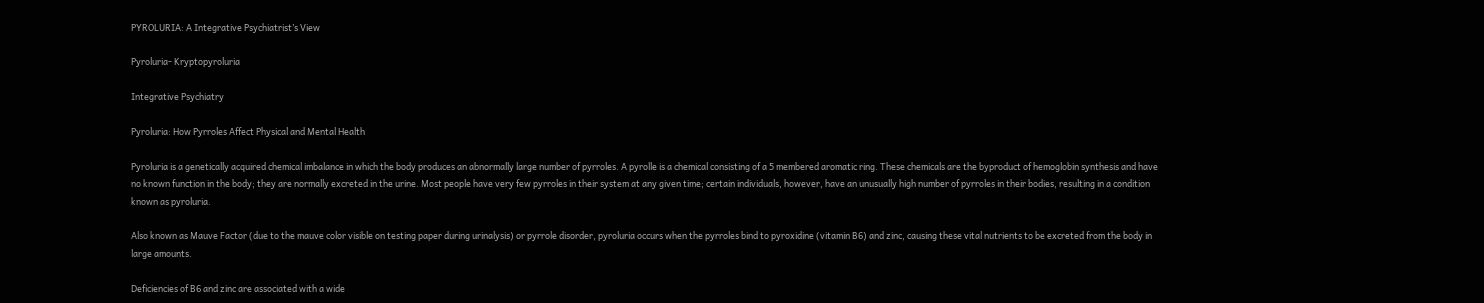PYROLURIA: A Integrative Psychiatrist’s View

Pyroluria- Kryptopyroluria

Integrative Psychiatry

Pyroluria: How Pyrroles Affect Physical and Mental Health

Pyroluria is a genetically acquired chemical imbalance in which the body produces an abnormally large number of pyrroles. A pyrolle is a chemical consisting of a 5 membered aromatic ring. These chemicals are the byproduct of hemoglobin synthesis and have no known function in the body; they are normally excreted in the urine. Most people have very few pyrroles in their system at any given time; certain individuals, however, have an unusually high number of pyrroles in their bodies, resulting in a condition known as pyroluria.

Also known as Mauve Factor (due to the mauve color visible on testing paper during urinalysis) or pyrrole disorder, pyroluria occurs when the pyrroles bind to pyroxidine (vitamin B6) and zinc, causing these vital nutrients to be excreted from the body in large amounts.

Deficiencies of B6 and zinc are associated with a wide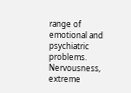range of emotional and psychiatric problems. Nervousness, extreme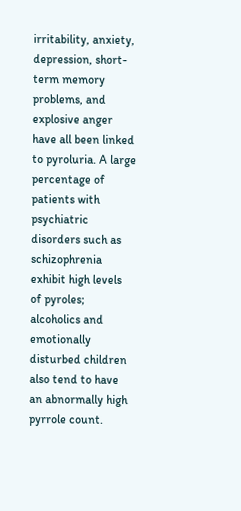irritability, anxiety, depression, short-term memory problems, and explosive anger have all been linked to pyroluria. A large percentage of patients with psychiatric disorders such as schizophrenia exhibit high levels of pyroles; alcoholics and emotionally disturbed children also tend to have an abnormally high pyrrole count.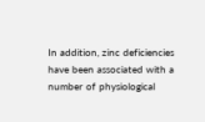In addition, zinc deficiencies have been associated with a number of physiological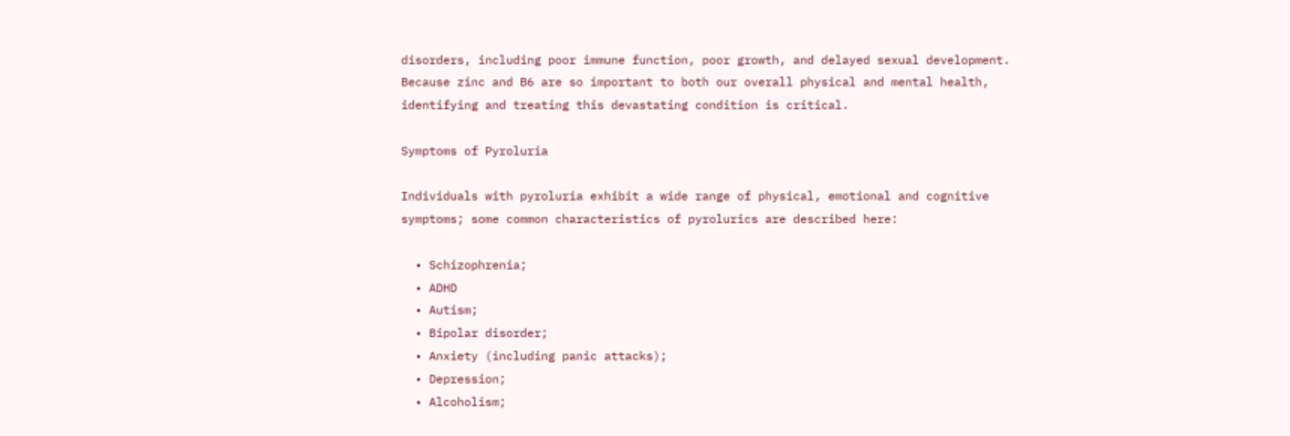disorders, including poor immune function, poor growth, and delayed sexual development. Because zinc and B6 are so important to both our overall physical and mental health, identifying and treating this devastating condition is critical.

Symptoms of Pyroluria

Individuals with pyroluria exhibit a wide range of physical, emotional and cognitive symptoms; some common characteristics of pyrolurics are described here:

  • Schizophrenia;
  • ADHD
  • Autism;
  • Bipolar disorder;
  • Anxiety (including panic attacks);
  • Depression;
  • Alcoholism;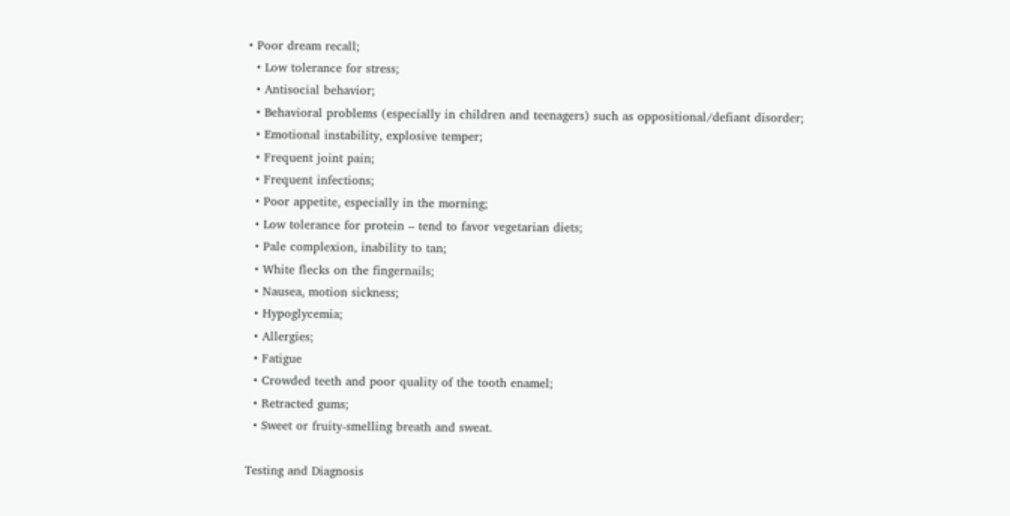• Poor dream recall;
  • Low tolerance for stress;
  • Antisocial behavior;
  • Behavioral problems (especially in children and teenagers) such as oppositional/defiant disorder;
  • Emotional instability, explosive temper;
  • Frequent joint pain;
  • Frequent infections;
  • Poor appetite, especially in the morning;
  • Low tolerance for protein – tend to favor vegetarian diets;
  • Pale complexion, inability to tan;
  • White flecks on the fingernails;
  • Nausea, motion sickness;
  • Hypoglycemia;
  • Allergies;
  • Fatigue
  • Crowded teeth and poor quality of the tooth enamel;
  • Retracted gums;
  • Sweet or fruity-smelling breath and sweat.

Testing and Diagnosis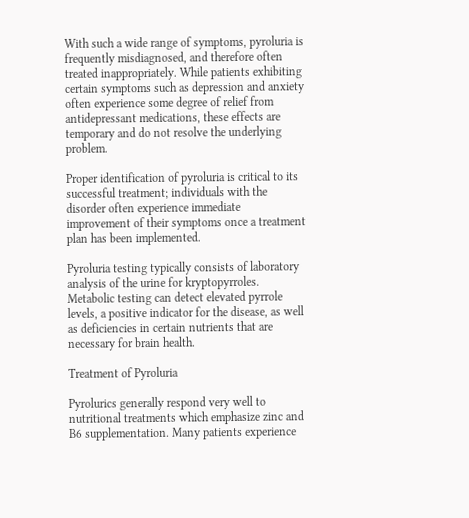With such a wide range of symptoms, pyroluria is frequently misdiagnosed, and therefore often treated inappropriately. While patients exhibiting certain symptoms such as depression and anxiety often experience some degree of relief from antidepressant medications, these effects are temporary and do not resolve the underlying problem.

Proper identification of pyroluria is critical to its successful treatment; individuals with the disorder often experience immediate improvement of their symptoms once a treatment plan has been implemented.

Pyroluria testing typically consists of laboratory analysis of the urine for kryptopyrroles. Metabolic testing can detect elevated pyrrole levels, a positive indicator for the disease, as well as deficiencies in certain nutrients that are necessary for brain health.

Treatment of Pyroluria

Pyrolurics generally respond very well to nutritional treatments which emphasize zinc and B6 supplementation. Many patients experience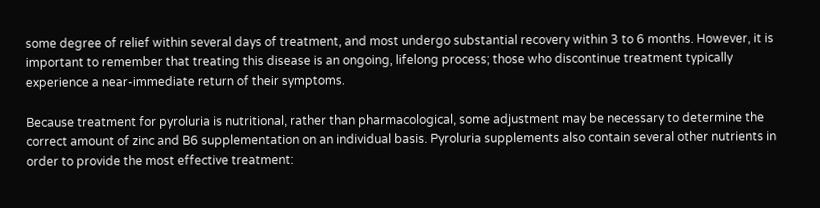some degree of relief within several days of treatment, and most undergo substantial recovery within 3 to 6 months. However, it is important to remember that treating this disease is an ongoing, lifelong process; those who discontinue treatment typically experience a near-immediate return of their symptoms.

Because treatment for pyroluria is nutritional, rather than pharmacological, some adjustment may be necessary to determine the correct amount of zinc and B6 supplementation on an individual basis. Pyroluria supplements also contain several other nutrients in order to provide the most effective treatment: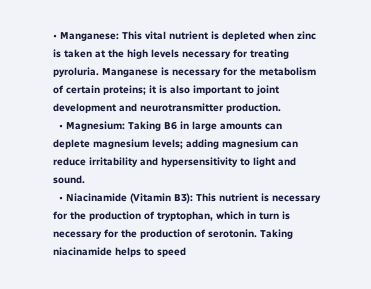• Manganese: This vital nutrient is depleted when zinc is taken at the high levels necessary for treating pyroluria. Manganese is necessary for the metabolism of certain proteins; it is also important to joint development and neurotransmitter production.
  • Magnesium: Taking B6 in large amounts can deplete magnesium levels; adding magnesium can reduce irritability and hypersensitivity to light and sound.
  • Niacinamide (Vitamin B3): This nutrient is necessary for the production of tryptophan, which in turn is necessary for the production of serotonin. Taking niacinamide helps to speed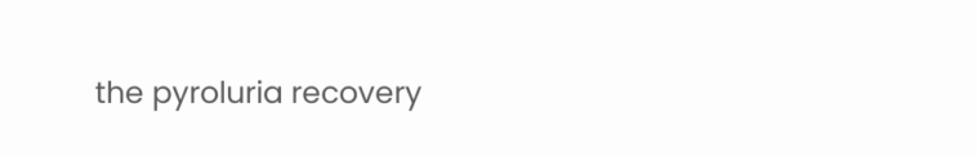the pyroluria recovery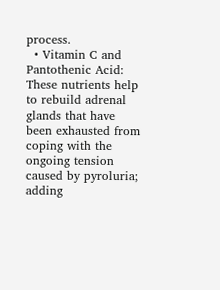process.
  • Vitamin C and Pantothenic Acid: These nutrients help to rebuild adrenal glands that have been exhausted from coping with the ongoing tension caused by pyroluria; adding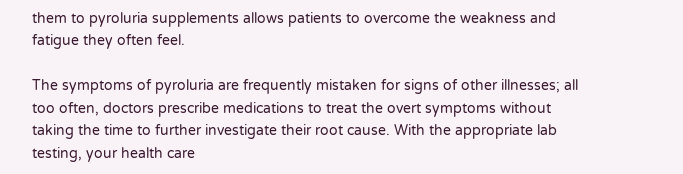them to pyroluria supplements allows patients to overcome the weakness and fatigue they often feel.

The symptoms of pyroluria are frequently mistaken for signs of other illnesses; all too often, doctors prescribe medications to treat the overt symptoms without taking the time to further investigate their root cause. With the appropriate lab testing, your health care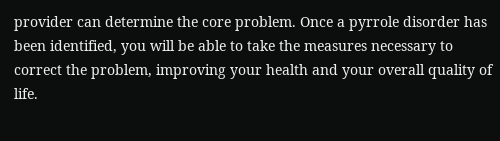provider can determine the core problem. Once a pyrrole disorder has been identified, you will be able to take the measures necessary to correct the problem, improving your health and your overall quality of life.